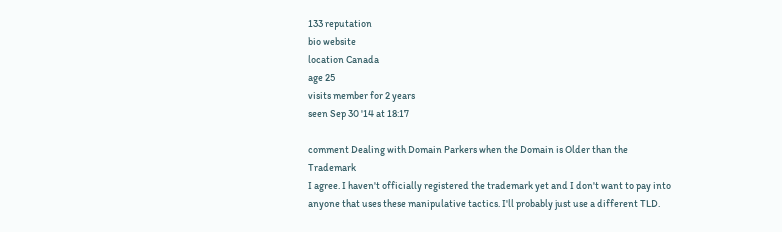133 reputation
bio website
location Canada
age 25
visits member for 2 years
seen Sep 30 '14 at 18:17

comment Dealing with Domain Parkers when the Domain is Older than the Trademark
I agree. I haven't officially registered the trademark yet and I don't want to pay into anyone that uses these manipulative tactics. I'll probably just use a different TLD.